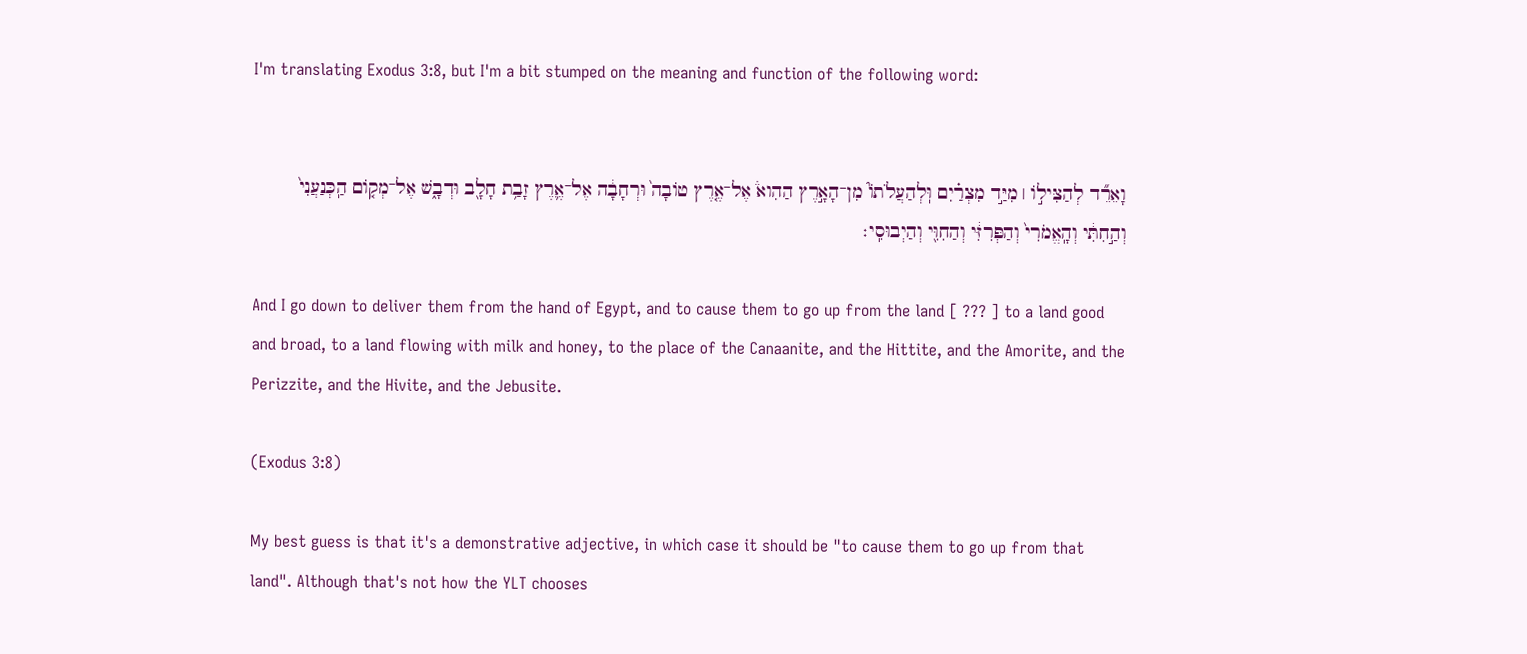I'm translating Exodus 3:8, but I'm a bit stumped on the meaning and function of the following word:


וָאֵרֵ֞ד לְהַצִּיל֣וֹ ׀ מִיַּ֣ד מִצְרַ֗יִם וּֽלְהַעֲלֹתוֹ֮ מִן־הָאָ֣רֶץ הַהִוא֒ אֶל־אֶ֤רֶץ טוֹבָה֙ וּרְחָבָ֔ה אֶל־אֶ֛רֶץ זָבַ֥ת חָלָ֖ב וּדְבָ֑שׁ אֶל־מְק֤וֹם הַֽכְּנַעֲנִי֙ וְהַ֣חִתִּ֔י וְהָֽאֱמֹרִי֙ וְהַפְּרִזִּ֔י וְהַחִוִּ֖י וְהַיְבוּסִֽי׃

And I go down to deliver them from the hand of Egypt, and to cause them to go up from the land [ ??? ] to a land good and broad, to a land flowing with milk and honey, to the place of the Canaanite, and the Hittite, and the Amorite, and the Perizzite, and the Hivite, and the Jebusite.

(Exodus 3:8)

My best guess is that it's a demonstrative adjective, in which case it should be "to cause them to go up from that land". Although that's not how the YLT chooses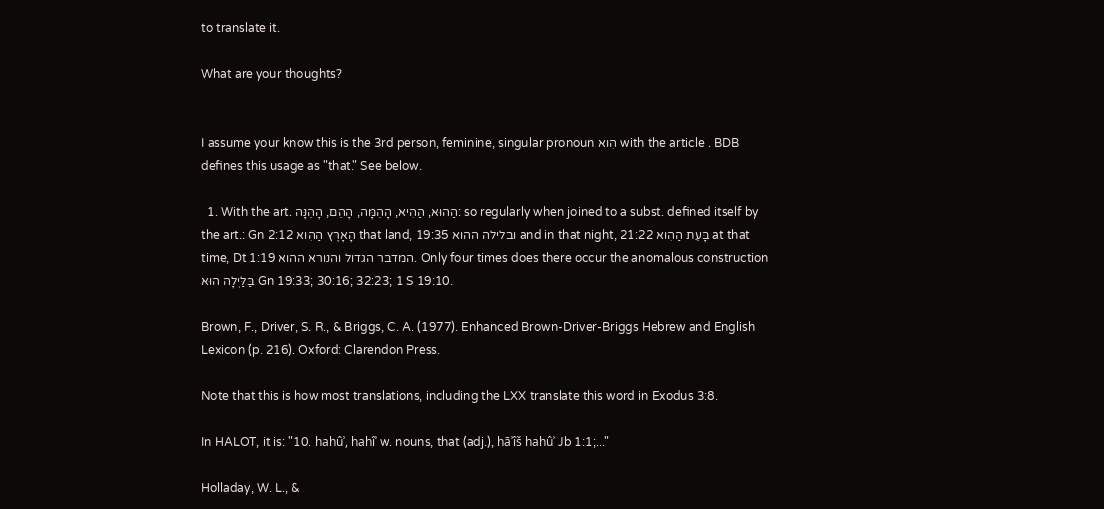to translate it.

What are your thoughts?


I assume your know this is the 3rd person, feminine, singular pronoun הִוא with the article . BDB defines this usage as "that." See below.

  1. With the art. הַהוּא, הַהִיא, הָהֵמָּה, הָהֵם, הָהֵנָּה: so regularly when joined to a subst. defined itself by the art.: Gn 2:12 הָאָרֶץ הַהִוא that land, 19:35 ובלילה ההוא and in that night, 21:22 בָּעֵת הַהִוא at that time, Dt 1:19 המדבר הגדול והנורא ההוא. Only four times does there occur the anomalous construction בַּלַּיְלָה הוּא Gn 19:33; 30:16; 32:23; 1 S 19:10.

Brown, F., Driver, S. R., & Briggs, C. A. (1977). Enhanced Brown-Driver-Briggs Hebrew and English Lexicon (p. 216). Oxford: Clarendon Press.

Note that this is how most translations, including the LXX translate this word in Exodus 3:8.

In HALOT, it is: "10. hahûʾ, hahîʾ w. nouns, that (adj.), hāʾîš hahûʾ Jb 1:1;..."

Holladay, W. L., &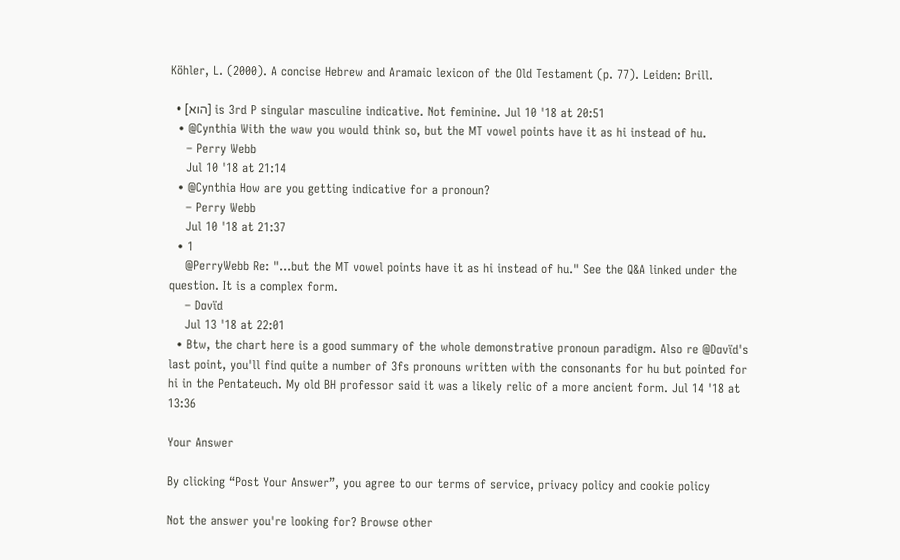Köhler, L. (2000). A concise Hebrew and Aramaic lexicon of the Old Testament (p. 77). Leiden: Brill.

  • [הוא] is 3rd P singular masculine indicative. Not feminine. Jul 10 '18 at 20:51
  • @Cynthia With the waw you would think so, but the MT vowel points have it as hi instead of hu.
    – Perry Webb
    Jul 10 '18 at 21:14
  • @Cynthia How are you getting indicative for a pronoun?
    – Perry Webb
    Jul 10 '18 at 21:37
  • 1
    @PerryWebb Re: "...but the MT vowel points have it as hi instead of hu." See the Q&A linked under the question. It is a complex form.
    – Dɑvïd
    Jul 13 '18 at 22:01
  • Btw, the chart here is a good summary of the whole demonstrative pronoun paradigm. Also re @Dɑvïd's last point, you'll find quite a number of 3fs pronouns written with the consonants for hu but pointed for hi in the Pentateuch. My old BH professor said it was a likely relic of a more ancient form. Jul 14 '18 at 13:36

Your Answer

By clicking “Post Your Answer”, you agree to our terms of service, privacy policy and cookie policy

Not the answer you're looking for? Browse other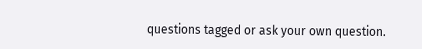questions tagged or ask your own question.